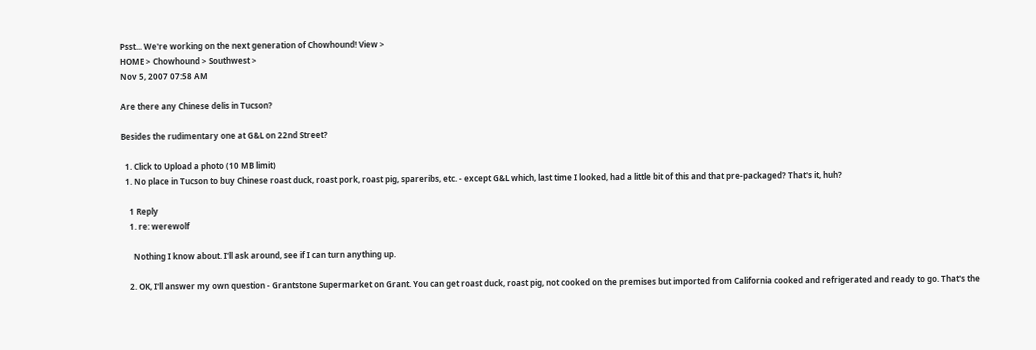Psst... We're working on the next generation of Chowhound! View >
HOME > Chowhound > Southwest >
Nov 5, 2007 07:58 AM

Are there any Chinese delis in Tucson?

Besides the rudimentary one at G&L on 22nd Street?

  1. Click to Upload a photo (10 MB limit)
  1. No place in Tucson to buy Chinese roast duck, roast pork, roast pig, spareribs, etc. - except G&L which, last time I looked, had a little bit of this and that pre-packaged? That's it, huh?

    1 Reply
    1. re: werewolf

      Nothing I know about. I'll ask around, see if I can turn anything up.

    2. OK, I'll answer my own question - Grantstone Supermarket on Grant. You can get roast duck, roast pig, not cooked on the premises but imported from California cooked and refrigerated and ready to go. That's the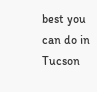best you can do in Tucson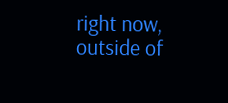right now, outside of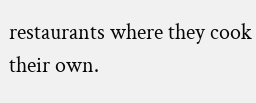restaurants where they cook their own.